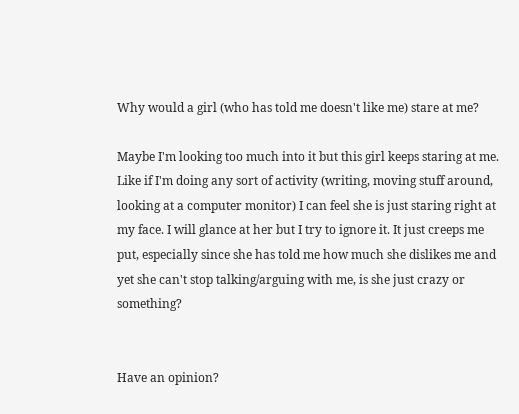Why would a girl (who has told me doesn't like me) stare at me?

Maybe I'm looking too much into it but this girl keeps staring at me. Like if I'm doing any sort of activity (writing, moving stuff around, looking at a computer monitor) I can feel she is just staring right at my face. I will glance at her but I try to ignore it. It just creeps me put, especially since she has told me how much she dislikes me and yet she can't stop talking/arguing with me, is she just crazy or something?


Have an opinion?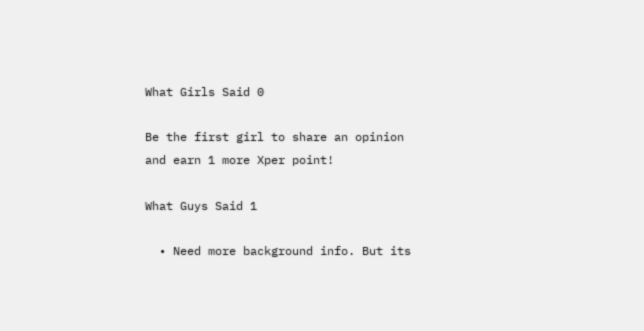What Girls Said 0

Be the first girl to share an opinion
and earn 1 more Xper point!

What Guys Said 1

  • Need more background info. But its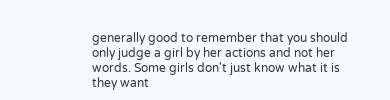generally good to remember that you should only judge a girl by her actions and not her words. Some girls don't just know what it is they want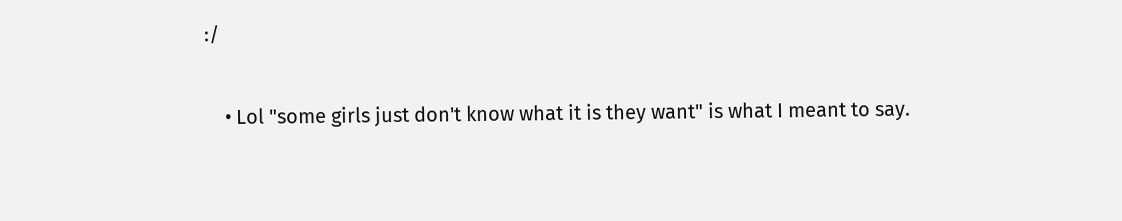:/

    • Lol "some girls just don't know what it is they want" is what I meant to say.